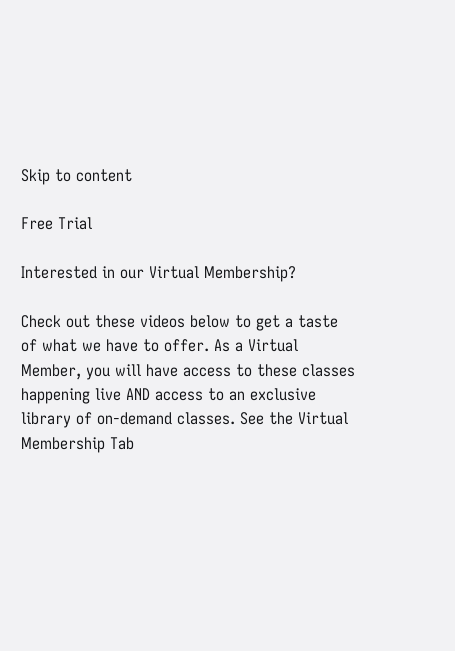Skip to content

Free Trial

Interested in our Virtual Membership?

Check out these videos below to get a taste of what we have to offer. As a Virtual Member, you will have access to these classes happening live AND access to an exclusive library of on-demand classes. See the Virtual Membership Tab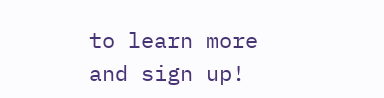to learn more and sign up!